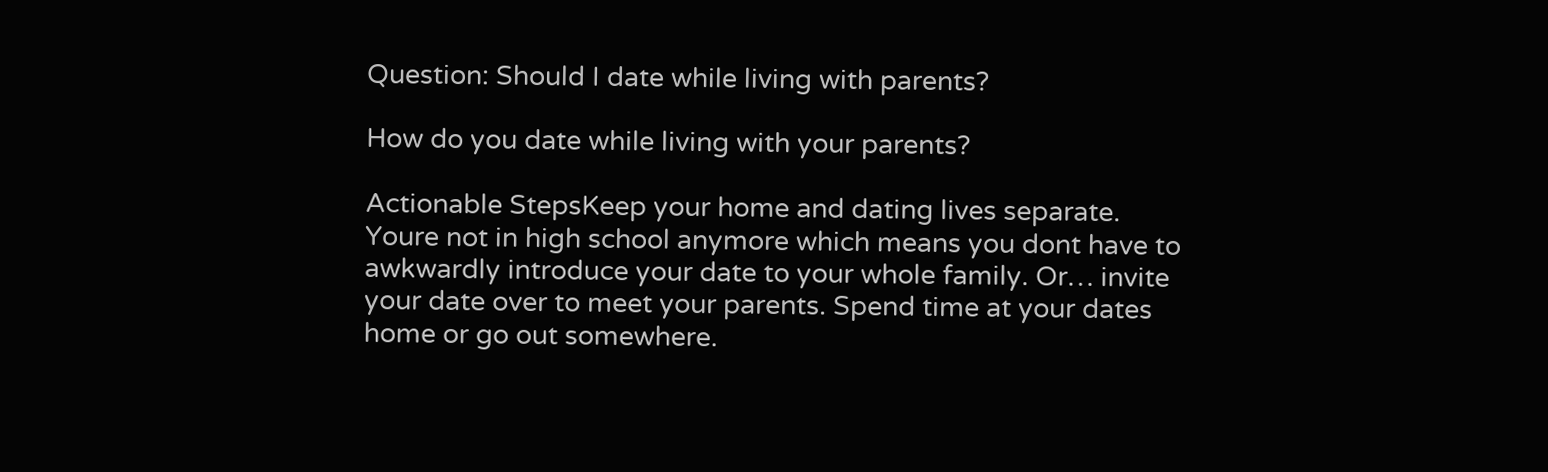Question: Should I date while living with parents?

How do you date while living with your parents?

Actionable StepsKeep your home and dating lives separate. Youre not in high school anymore which means you dont have to awkwardly introduce your date to your whole family. Or… invite your date over to meet your parents. Spend time at your dates home or go out somewhere.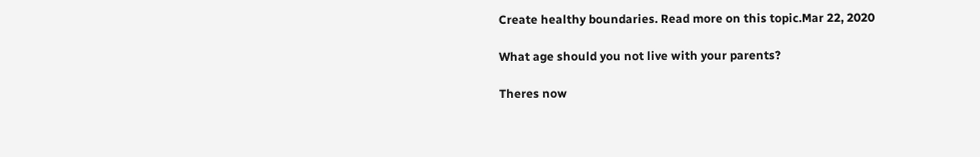Create healthy boundaries. Read more on this topic.Mar 22, 2020

What age should you not live with your parents?

Theres now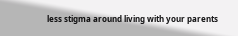less stigma around living with your parents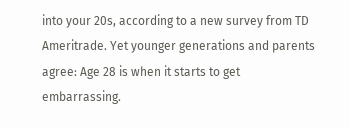into your 20s, according to a new survey from TD Ameritrade. Yet younger generations and parents agree: Age 28 is when it starts to get embarrassing.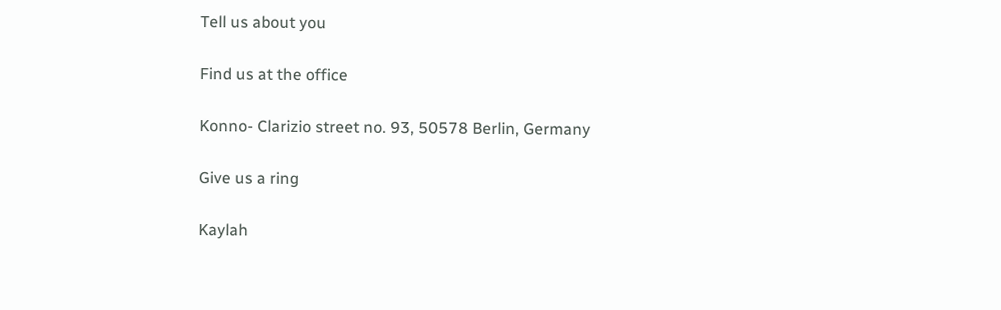Tell us about you

Find us at the office

Konno- Clarizio street no. 93, 50578 Berlin, Germany

Give us a ring

Kaylah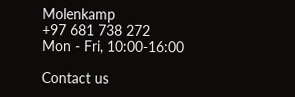Molenkamp
+97 681 738 272
Mon - Fri, 10:00-16:00

Contact us